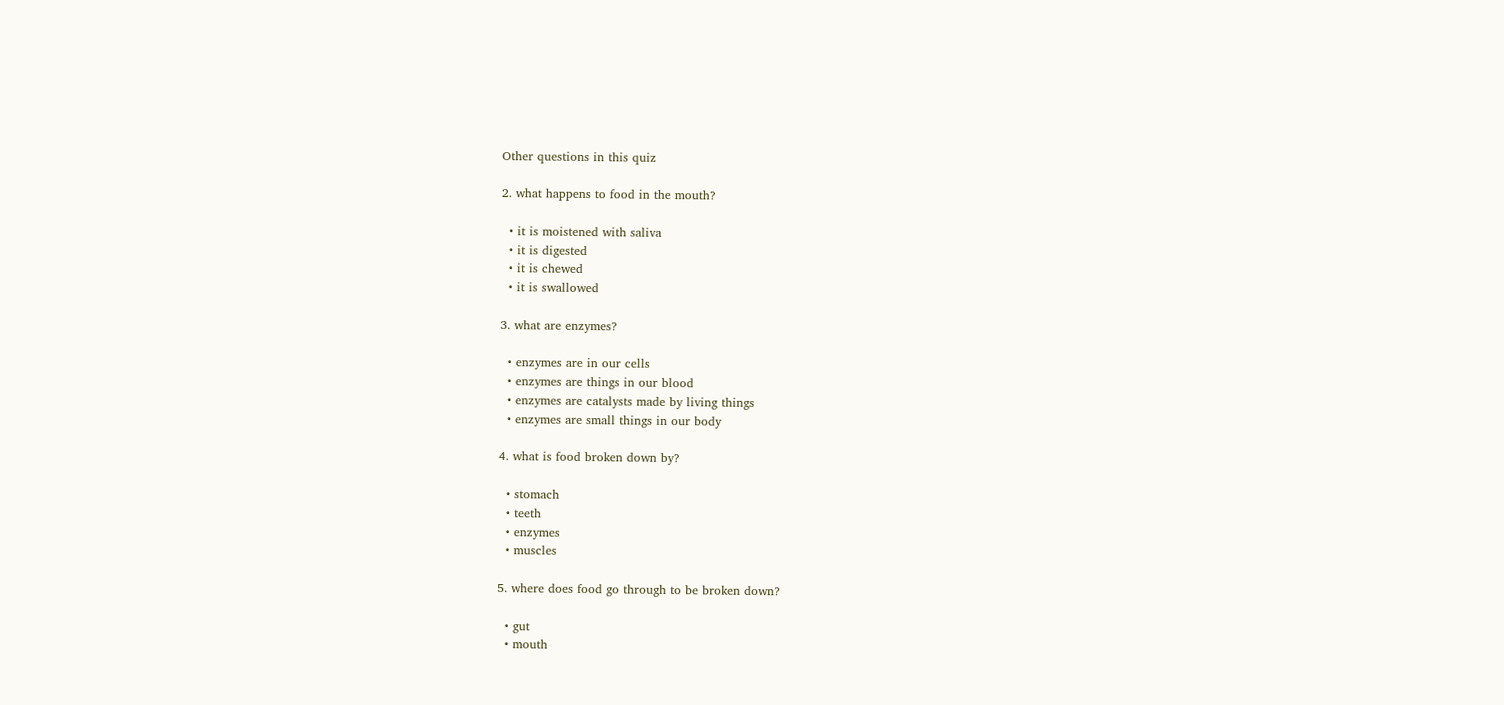Other questions in this quiz

2. what happens to food in the mouth?

  • it is moistened with saliva
  • it is digested
  • it is chewed
  • it is swallowed

3. what are enzymes?

  • enzymes are in our cells
  • enzymes are things in our blood
  • enzymes are catalysts made by living things
  • enzymes are small things in our body

4. what is food broken down by?

  • stomach
  • teeth
  • enzymes
  • muscles

5. where does food go through to be broken down?

  • gut
  • mouth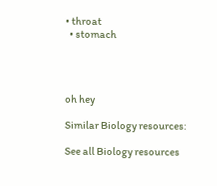• throat
  • stomach




oh hey

Similar Biology resources:

See all Biology resources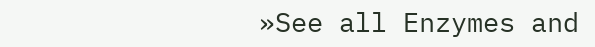»See all Enzymes and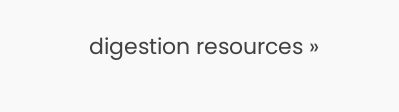digestion resources »